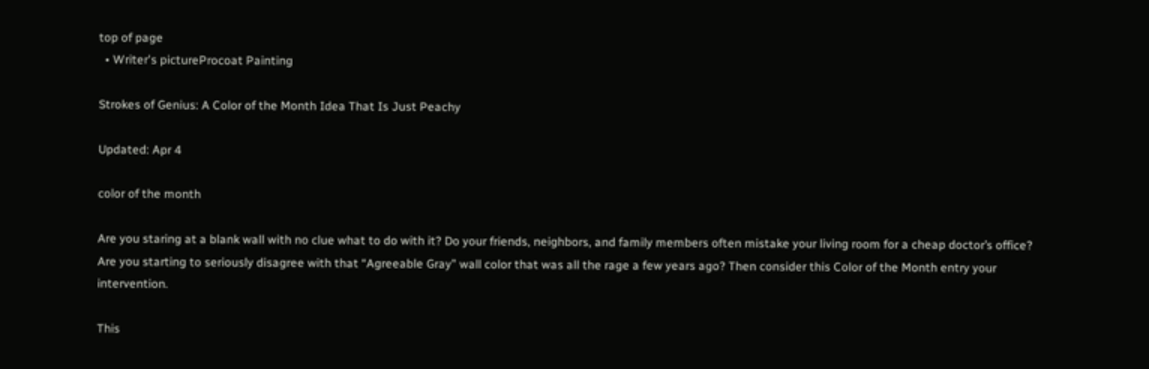top of page
  • Writer's pictureProcoat Painting

Strokes of Genius: A Color of the Month Idea That Is Just Peachy

Updated: Apr 4

color of the month

Are you staring at a blank wall with no clue what to do with it? Do your friends, neighbors, and family members often mistake your living room for a cheap doctor’s office? Are you starting to seriously disagree with that “Agreeable Gray” wall color that was all the rage a few years ago? Then consider this Color of the Month entry your intervention.

This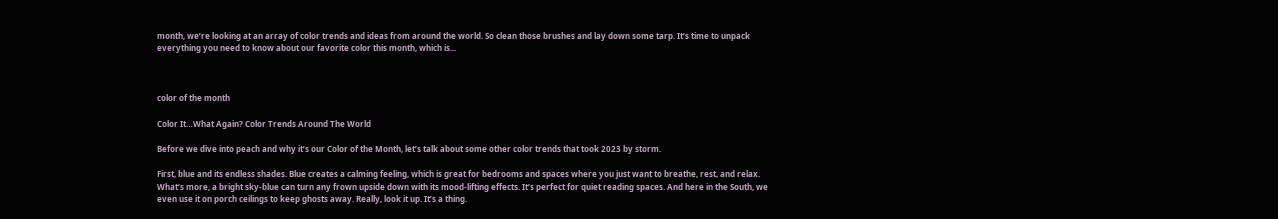month, we’re looking at an array of color trends and ideas from around the world. So clean those brushes and lay down some tarp. It’s time to unpack everything you need to know about our favorite color this month, which is...



color of the month

Color It…What Again? Color Trends Around The World

Before we dive into peach and why it’s our Color of the Month, let’s talk about some other color trends that took 2023 by storm.

First, blue and its endless shades. Blue creates a calming feeling, which is great for bedrooms and spaces where you just want to breathe, rest, and relax. What’s more, a bright sky-blue can turn any frown upside down with its mood-lifting effects. It’s perfect for quiet reading spaces. And here in the South, we even use it on porch ceilings to keep ghosts away. Really, look it up. It’s a thing.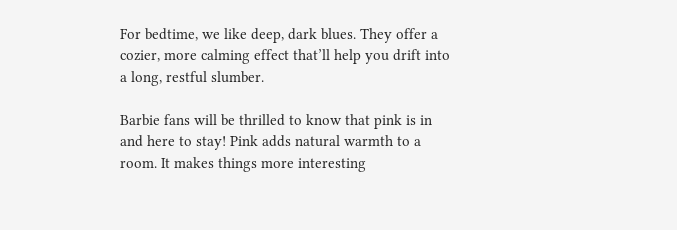For bedtime, we like deep, dark blues. They offer a cozier, more calming effect that’ll help you drift into a long, restful slumber.

Barbie fans will be thrilled to know that pink is in and here to stay! Pink adds natural warmth to a room. It makes things more interesting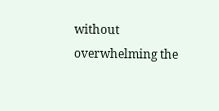without overwhelming the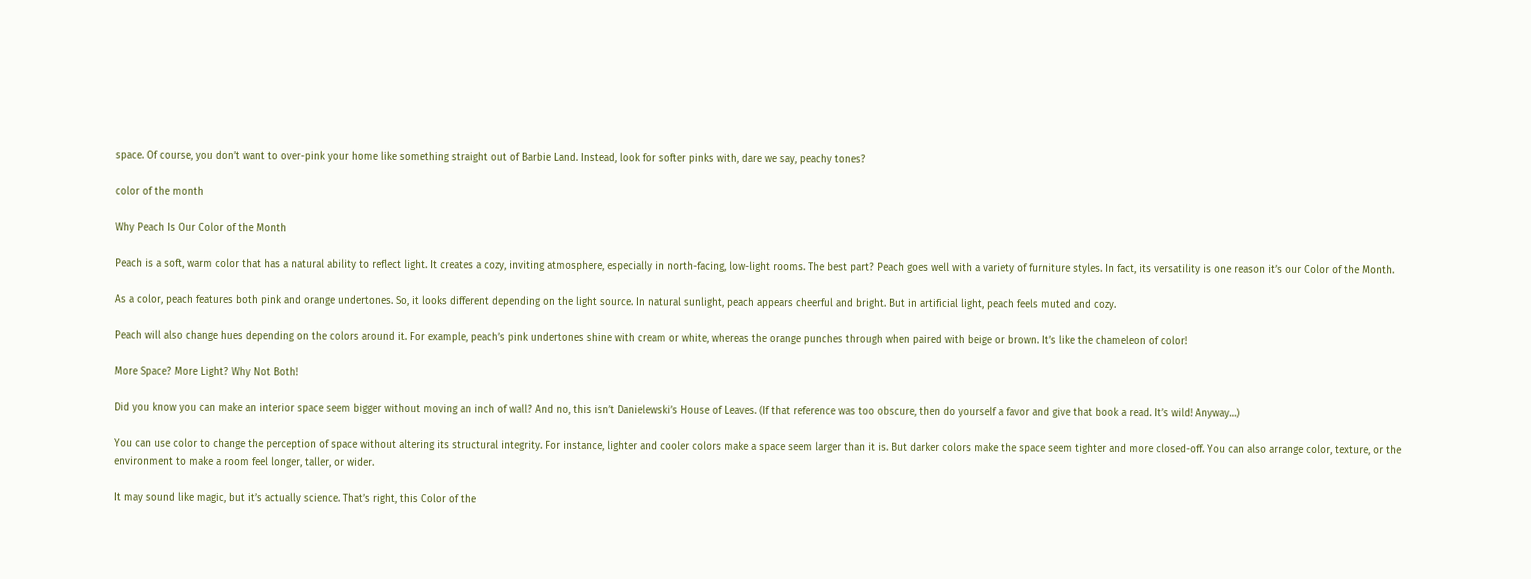space. Of course, you don’t want to over-pink your home like something straight out of Barbie Land. Instead, look for softer pinks with, dare we say, peachy tones?

color of the month

Why Peach Is Our Color of the Month

Peach is a soft, warm color that has a natural ability to reflect light. It creates a cozy, inviting atmosphere, especially in north-facing, low-light rooms. The best part? Peach goes well with a variety of furniture styles. In fact, its versatility is one reason it’s our Color of the Month.

As a color, peach features both pink and orange undertones. So, it looks different depending on the light source. In natural sunlight, peach appears cheerful and bright. But in artificial light, peach feels muted and cozy.

Peach will also change hues depending on the colors around it. For example, peach’s pink undertones shine with cream or white, whereas the orange punches through when paired with beige or brown. It’s like the chameleon of color!

More Space? More Light? Why Not Both!

Did you know you can make an interior space seem bigger without moving an inch of wall? And no, this isn’t Danielewski’s House of Leaves. (If that reference was too obscure, then do yourself a favor and give that book a read. It’s wild! Anyway…)

You can use color to change the perception of space without altering its structural integrity. For instance, lighter and cooler colors make a space seem larger than it is. But darker colors make the space seem tighter and more closed-off. You can also arrange color, texture, or the environment to make a room feel longer, taller, or wider.

It may sound like magic, but it’s actually science. That’s right, this Color of the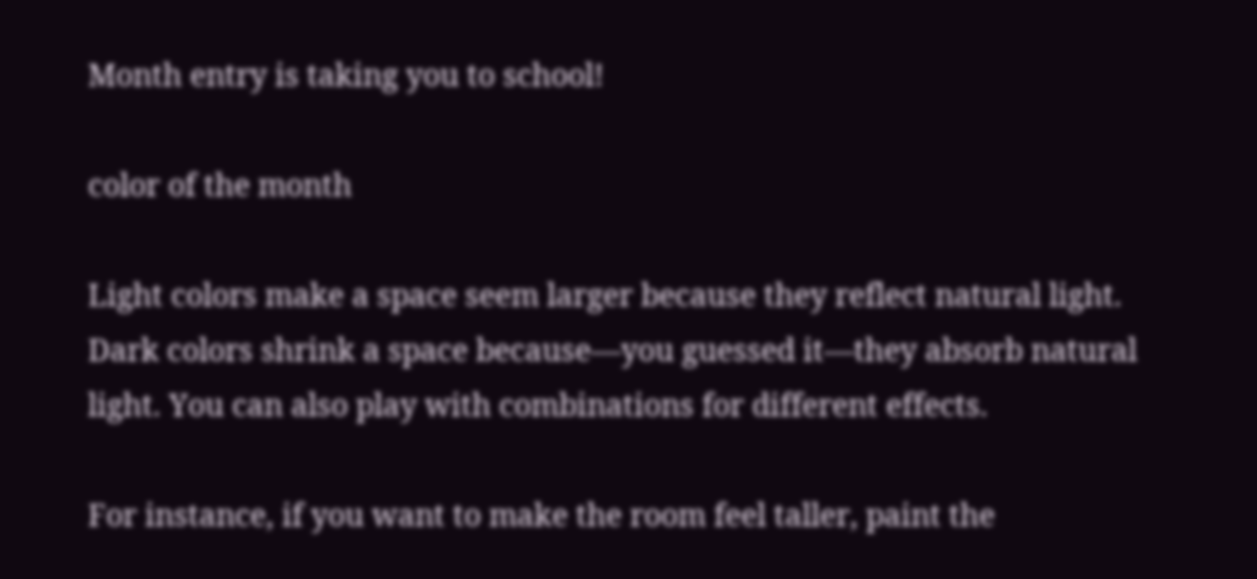Month entry is taking you to school!

color of the month

Light colors make a space seem larger because they reflect natural light. Dark colors shrink a space because—you guessed it—they absorb natural light. You can also play with combinations for different effects.

For instance, if you want to make the room feel taller, paint the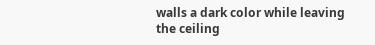walls a dark color while leaving the ceiling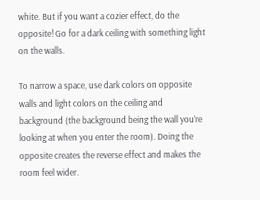white. But if you want a cozier effect, do the opposite! Go for a dark ceiling with something light on the walls.

To narrow a space, use dark colors on opposite walls and light colors on the ceiling and background (the background being the wall you’re looking at when you enter the room). Doing the opposite creates the reverse effect and makes the room feel wider.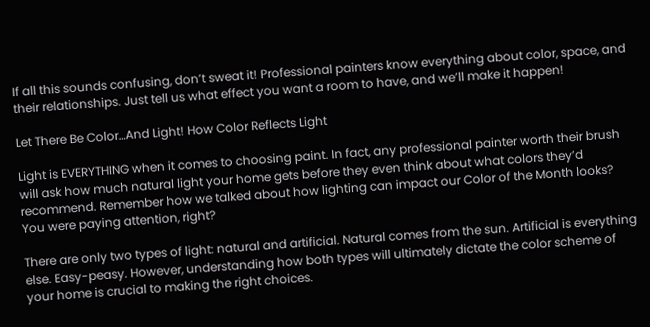If all this sounds confusing, don’t sweat it! Professional painters know everything about color, space, and their relationships. Just tell us what effect you want a room to have, and we’ll make it happen!

Let There Be Color…And Light! How Color Reflects Light

Light is EVERYTHING when it comes to choosing paint. In fact, any professional painter worth their brush will ask how much natural light your home gets before they even think about what colors they’d recommend. Remember how we talked about how lighting can impact our Color of the Month looks? You were paying attention, right?

There are only two types of light: natural and artificial. Natural comes from the sun. Artificial is everything else. Easy-peasy. However, understanding how both types will ultimately dictate the color scheme of your home is crucial to making the right choices.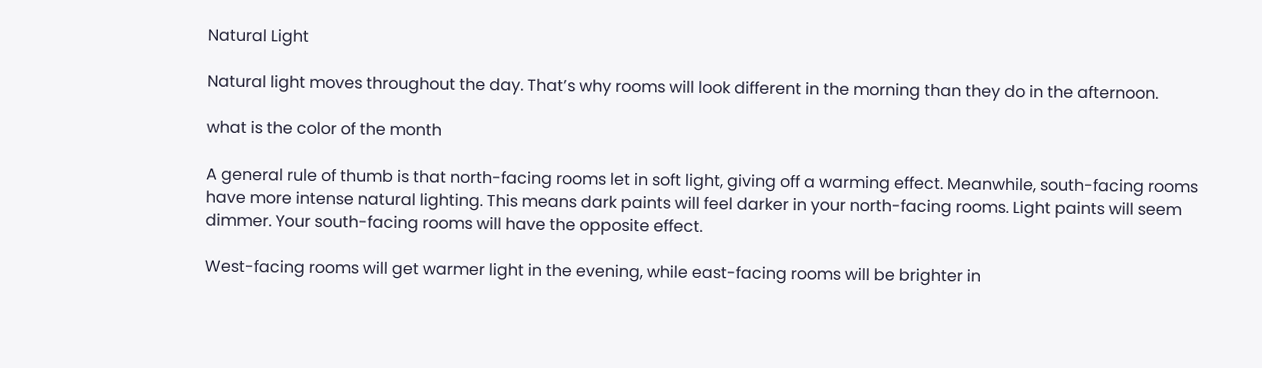Natural Light

Natural light moves throughout the day. That’s why rooms will look different in the morning than they do in the afternoon.

what is the color of the month

A general rule of thumb is that north-facing rooms let in soft light, giving off a warming effect. Meanwhile, south-facing rooms have more intense natural lighting. This means dark paints will feel darker in your north-facing rooms. Light paints will seem dimmer. Your south-facing rooms will have the opposite effect.

West-facing rooms will get warmer light in the evening, while east-facing rooms will be brighter in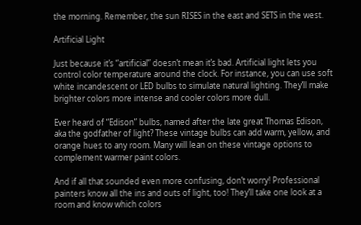the morning. Remember, the sun RISES in the east and SETS in the west.

Artificial Light

Just because it’s “artificial” doesn’t mean it’s bad. Artificial light lets you control color temperature around the clock. For instance, you can use soft white incandescent or LED bulbs to simulate natural lighting. They’ll make brighter colors more intense and cooler colors more dull.

Ever heard of “Edison” bulbs, named after the late great Thomas Edison, aka the godfather of light? These vintage bulbs can add warm, yellow, and orange hues to any room. Many will lean on these vintage options to complement warmer paint colors.

And if all that sounded even more confusing, don’t worry! Professional painters know all the ins and outs of light, too! They’ll take one look at a room and know which colors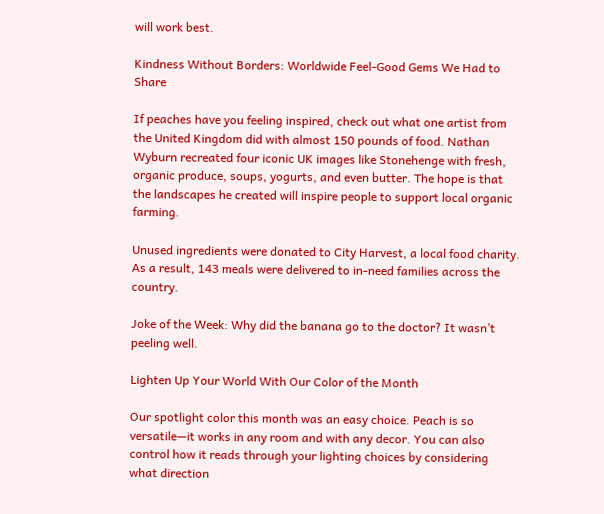will work best.

Kindness Without Borders: Worldwide Feel-Good Gems We Had to Share

If peaches have you feeling inspired, check out what one artist from the United Kingdom did with almost 150 pounds of food. Nathan Wyburn recreated four iconic UK images like Stonehenge with fresh, organic produce, soups, yogurts, and even butter. The hope is that the landscapes he created will inspire people to support local organic farming.

Unused ingredients were donated to City Harvest, a local food charity. As a result, 143 meals were delivered to in-need families across the country.

Joke of the Week: Why did the banana go to the doctor? It wasn’t peeling well.

Lighten Up Your World With Our Color of the Month

Our spotlight color this month was an easy choice. Peach is so versatile—it works in any room and with any decor. You can also control how it reads through your lighting choices by considering what direction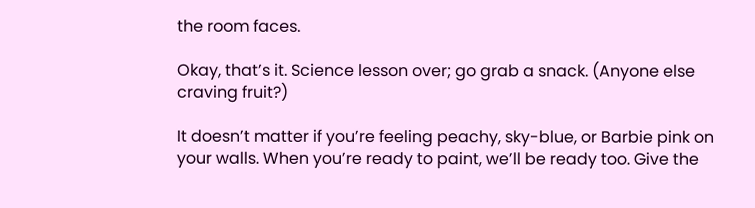the room faces.

Okay, that’s it. Science lesson over; go grab a snack. (Anyone else craving fruit?)

It doesn’t matter if you’re feeling peachy, sky-blue, or Barbie pink on your walls. When you’re ready to paint, we’ll be ready too. Give the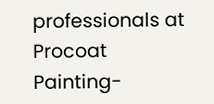professionals at Procoat Painting-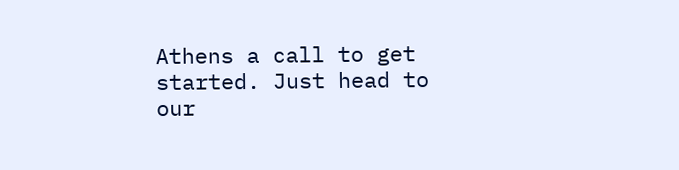Athens a call to get started. Just head to our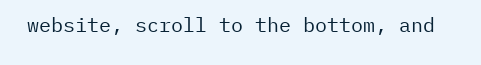website, scroll to the bottom, and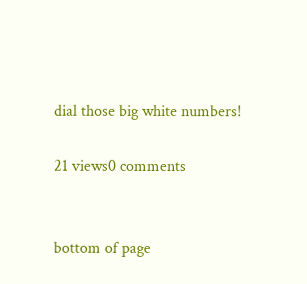dial those big white numbers!

21 views0 comments


bottom of page